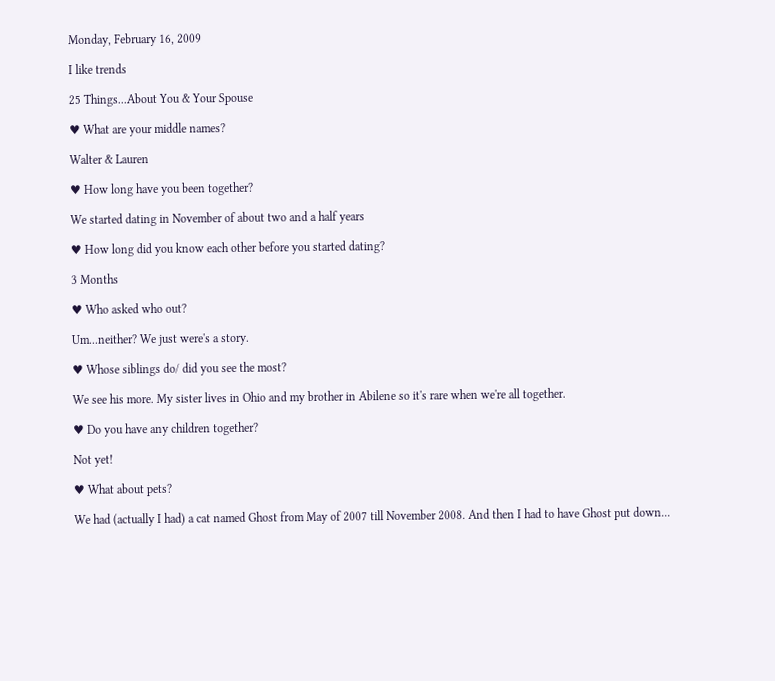Monday, February 16, 2009

I like trends

25 Things...About You & Your Spouse

♥ What are your middle names?

Walter & Lauren

♥ How long have you been together?

We started dating in November of about two and a half years

♥ How long did you know each other before you started dating?

3 Months

♥ Who asked who out?

Um...neither? We just were's a story.

♥ Whose siblings do/ did you see the most?

We see his more. My sister lives in Ohio and my brother in Abilene so it's rare when we're all together.

♥ Do you have any children together?

Not yet!

♥ What about pets?

We had (actually I had) a cat named Ghost from May of 2007 till November 2008. And then I had to have Ghost put down...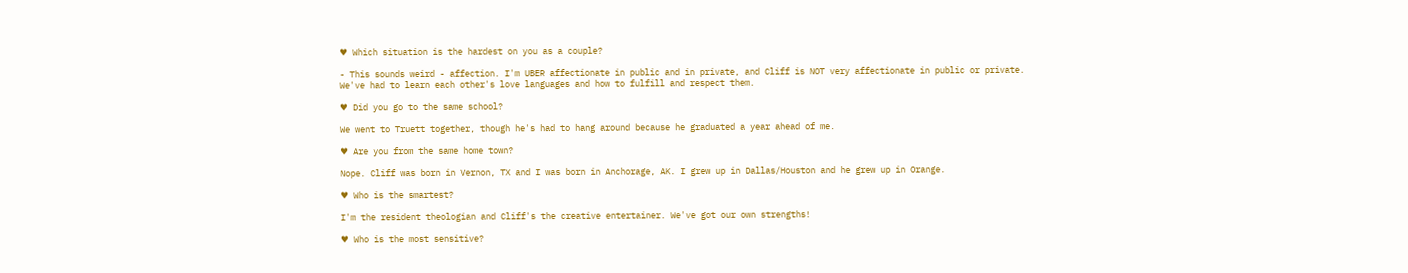♥ Which situation is the hardest on you as a couple?

- This sounds weird - affection. I'm UBER affectionate in public and in private, and Cliff is NOT very affectionate in public or private. We've had to learn each other's love languages and how to fulfill and respect them.

♥ Did you go to the same school?

We went to Truett together, though he's had to hang around because he graduated a year ahead of me.

♥ Are you from the same home town?

Nope. Cliff was born in Vernon, TX and I was born in Anchorage, AK. I grew up in Dallas/Houston and he grew up in Orange.

♥ Who is the smartest?

I'm the resident theologian and Cliff's the creative entertainer. We've got our own strengths!

♥ Who is the most sensitive?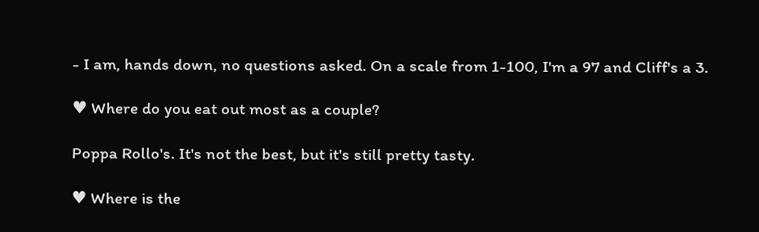- I am, hands down, no questions asked. On a scale from 1-100, I'm a 97 and Cliff's a 3.

♥ Where do you eat out most as a couple?

Poppa Rollo's. It's not the best, but it's still pretty tasty.

♥ Where is the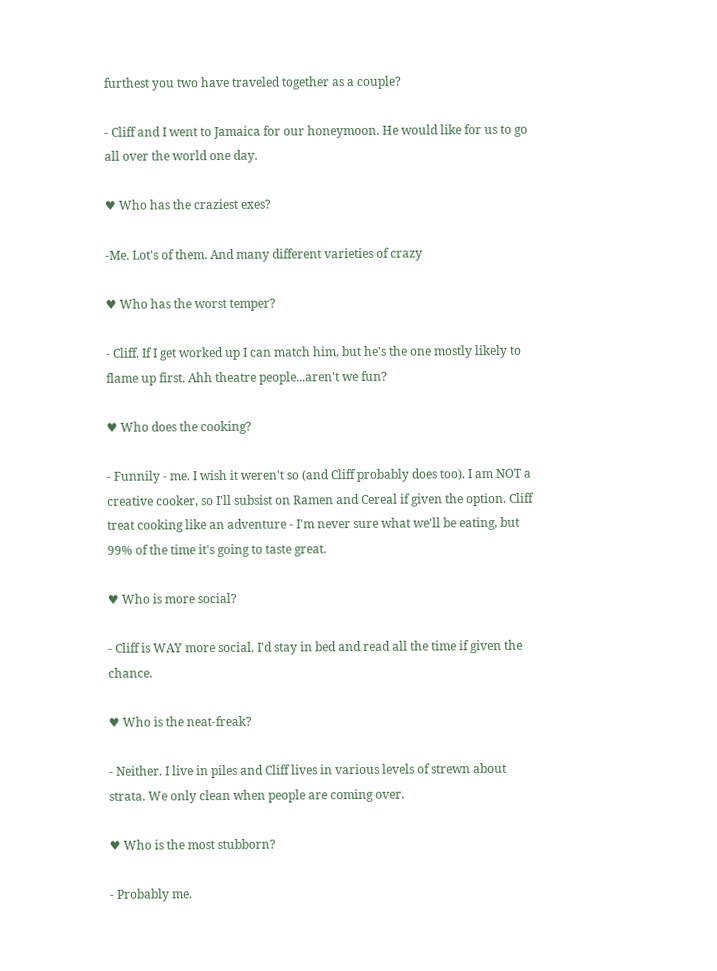furthest you two have traveled together as a couple?

- Cliff and I went to Jamaica for our honeymoon. He would like for us to go all over the world one day.

♥ Who has the craziest exes?

-Me. Lot's of them. And many different varieties of crazy

♥ Who has the worst temper?

- Cliff. If I get worked up I can match him, but he's the one mostly likely to flame up first. Ahh theatre people...aren't we fun?

♥ Who does the cooking?

- Funnily - me. I wish it weren't so (and Cliff probably does too). I am NOT a creative cooker, so I'll subsist on Ramen and Cereal if given the option. Cliff treat cooking like an adventure - I'm never sure what we'll be eating, but 99% of the time it's going to taste great.

♥ Who is more social?

- Cliff is WAY more social. I'd stay in bed and read all the time if given the chance.

♥ Who is the neat-freak?

- Neither. I live in piles and Cliff lives in various levels of strewn about strata. We only clean when people are coming over.

♥ Who is the most stubborn?

- Probably me.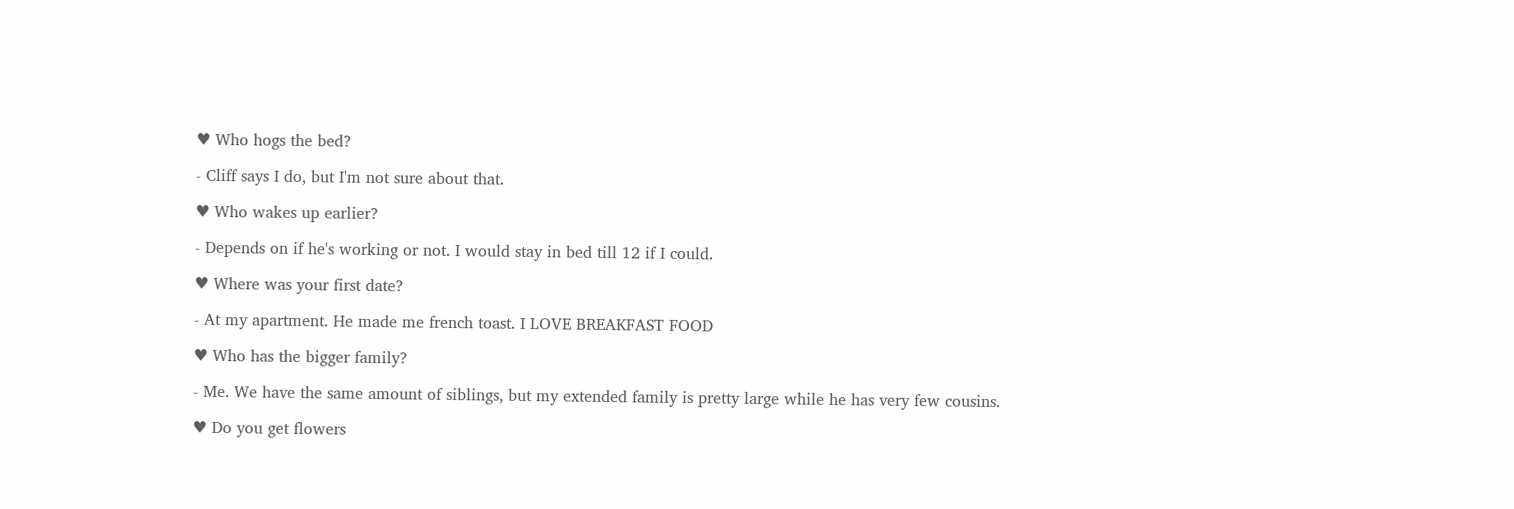♥ Who hogs the bed?

- Cliff says I do, but I'm not sure about that.

♥ Who wakes up earlier?

- Depends on if he's working or not. I would stay in bed till 12 if I could.

♥ Where was your first date?

- At my apartment. He made me french toast. I LOVE BREAKFAST FOOD

♥ Who has the bigger family?

- Me. We have the same amount of siblings, but my extended family is pretty large while he has very few cousins.

♥ Do you get flowers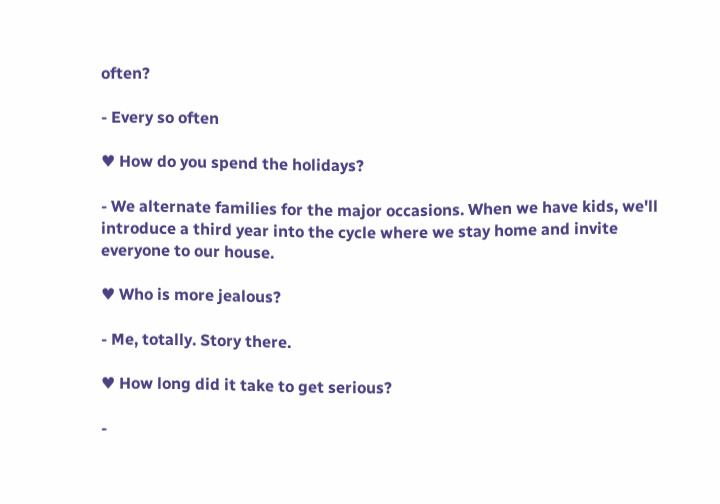often?

- Every so often

♥ How do you spend the holidays?

- We alternate families for the major occasions. When we have kids, we'll introduce a third year into the cycle where we stay home and invite everyone to our house.

♥ Who is more jealous?

- Me, totally. Story there.

♥ How long did it take to get serious?

-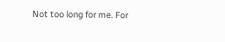Not too long for me. For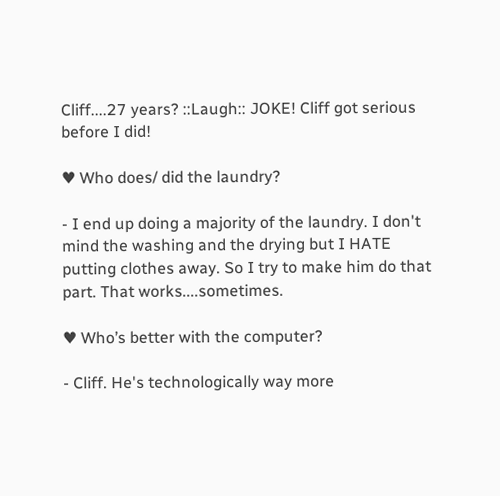Cliff....27 years? ::Laugh:: JOKE! Cliff got serious before I did!

♥ Who does/ did the laundry?

- I end up doing a majority of the laundry. I don't mind the washing and the drying but I HATE putting clothes away. So I try to make him do that part. That works....sometimes.

♥ Who’s better with the computer?

- Cliff. He's technologically way more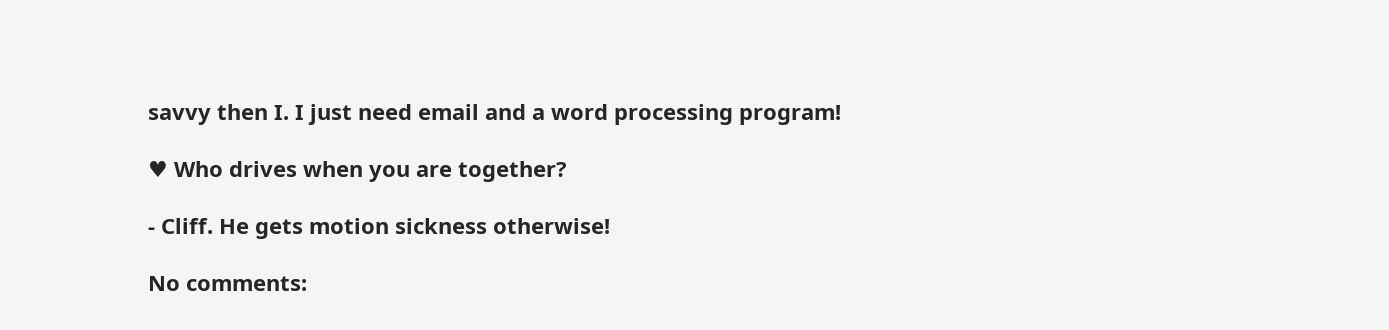savvy then I. I just need email and a word processing program!

♥ Who drives when you are together?

- Cliff. He gets motion sickness otherwise!

No comments: